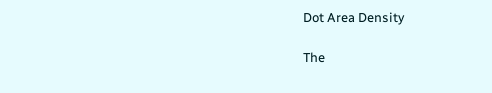Dot Area Density

The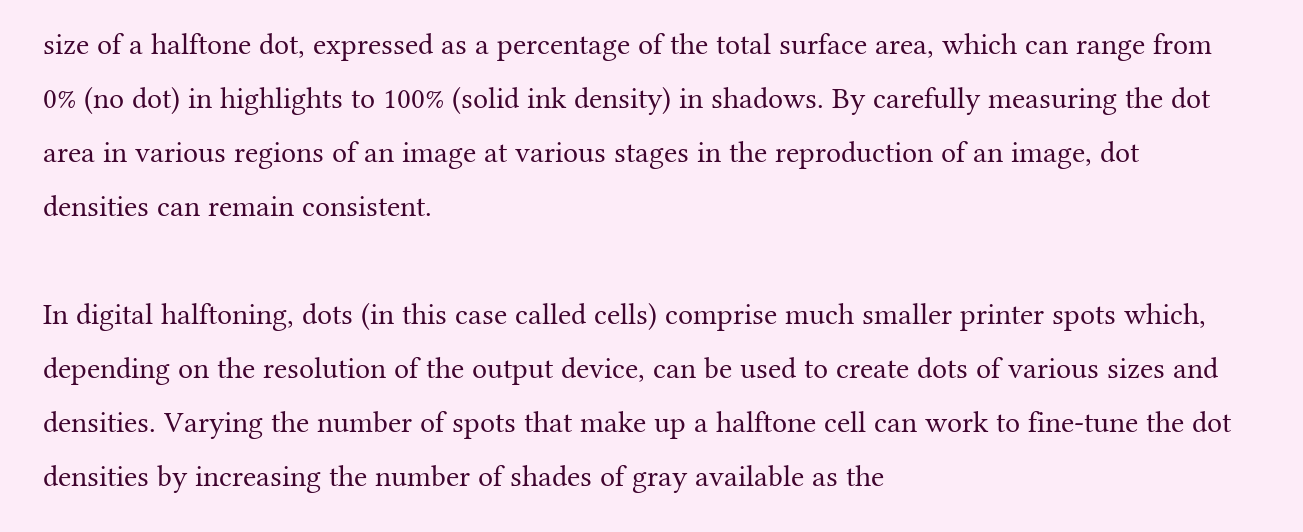size of a halftone dot, expressed as a percentage of the total surface area, which can range from 0% (no dot) in highlights to 100% (solid ink density) in shadows. By carefully measuring the dot area in various regions of an image at various stages in the reproduction of an image, dot densities can remain consistent.

In digital halftoning, dots (in this case called cells) comprise much smaller printer spots which, depending on the resolution of the output device, can be used to create dots of various sizes and densities. Varying the number of spots that make up a halftone cell can work to fine-tune the dot densities by increasing the number of shades of gray available as the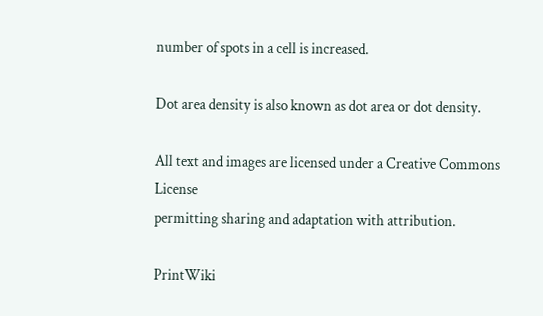number of spots in a cell is increased.

Dot area density is also known as dot area or dot density.

All text and images are licensed under a Creative Commons License
permitting sharing and adaptation with attribution.

PrintWiki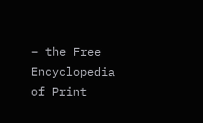– the Free Encyclopedia of Print